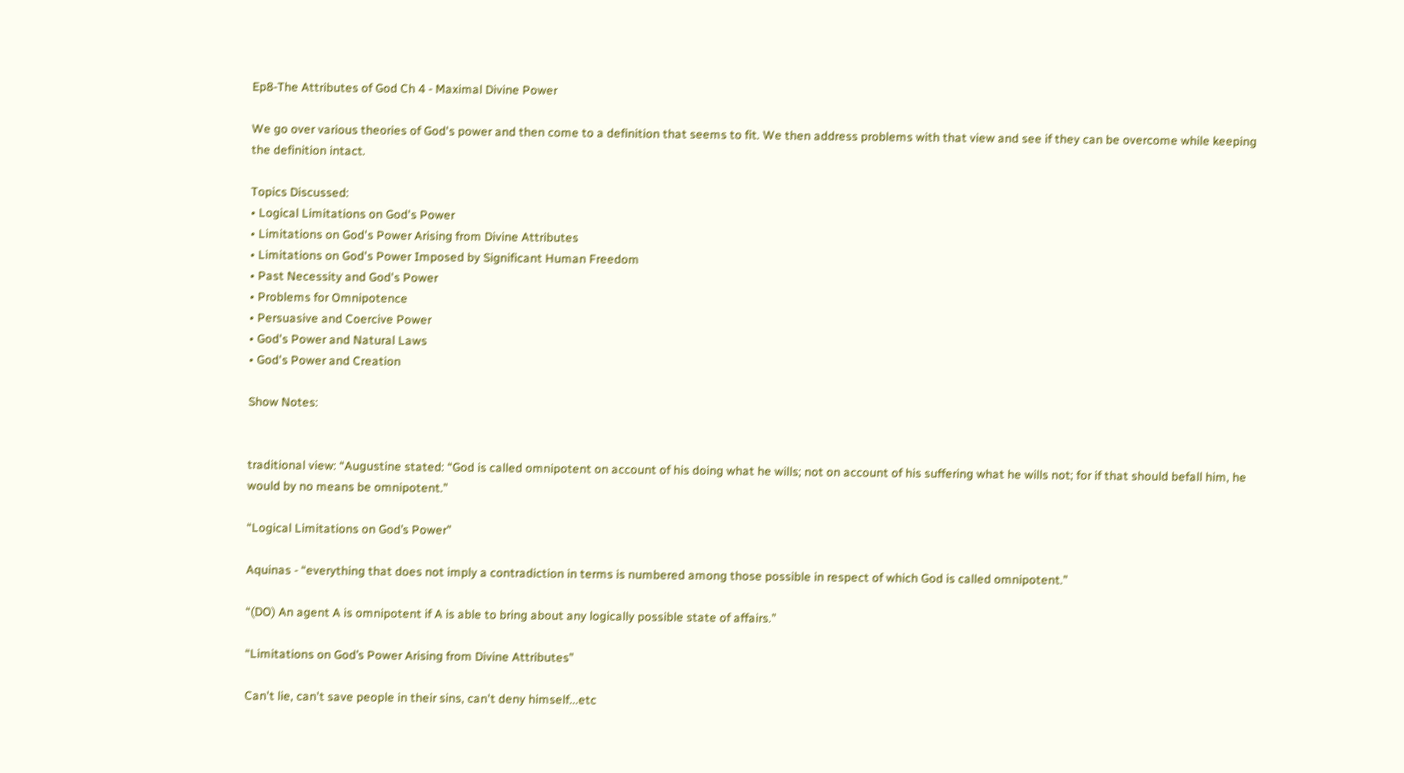Ep8-The Attributes of God Ch 4 - Maximal Divine Power

We go over various theories of God's power and then come to a definition that seems to fit. We then address problems with that view and see if they can be overcome while keeping the definition intact.

Topics Discussed:
• Logical Limitations on God's Power
• Limitations on God's Power Arising from Divine Attributes
• Limitations on God's Power Imposed by Significant Human Freedom
• Past Necessity and God's Power
• Problems for Omnipotence
• Persuasive and Coercive Power
• God's Power and Natural Laws
• God's Power and Creation

Show Notes:


traditional view: “Augustine stated: “God is called omnipotent on account of his doing what he wills; not on account of his suffering what he wills not; for if that should befall him, he would by no means be omnipotent.”

“Logical Limitations on God’s Power”

Aquinas - “everything that does not imply a contradiction in terms is numbered among those possible in respect of which God is called omnipotent.”

“(DO) An agent A is omnipotent if A is able to bring about any logically possible state of affairs.”

“Limitations on God’s Power Arising from Divine Attributes”

Can't lie, can't save people in their sins, can't deny himself...etc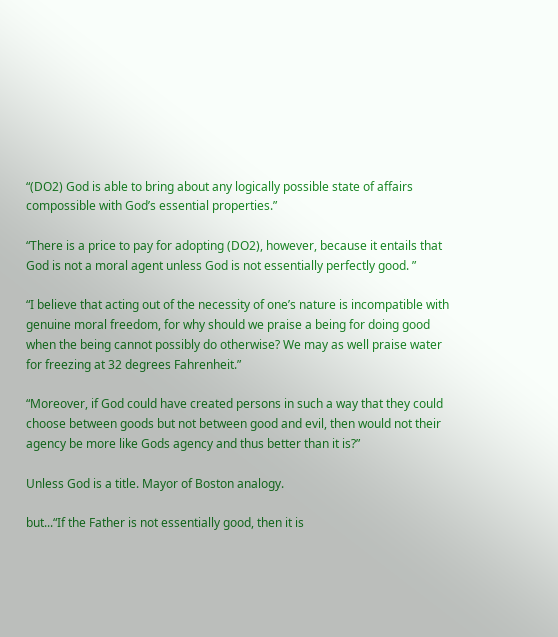“(DO2) God is able to bring about any logically possible state of affairs compossible with God’s essential properties.”

“There is a price to pay for adopting (DO2), however, because it entails that God is not a moral agent unless God is not essentially perfectly good. ”

“I believe that acting out of the necessity of one’s nature is incompatible with genuine moral freedom, for why should we praise a being for doing good when the being cannot possibly do otherwise? We may as well praise water for freezing at 32 degrees Fahrenheit.”

“Moreover, if God could have created persons in such a way that they could choose between goods but not between good and evil, then would not their agency be more like Gods agency and thus better than it is?”

Unless God is a title. Mayor of Boston analogy.

but...“If the Father is not essentially good, then it is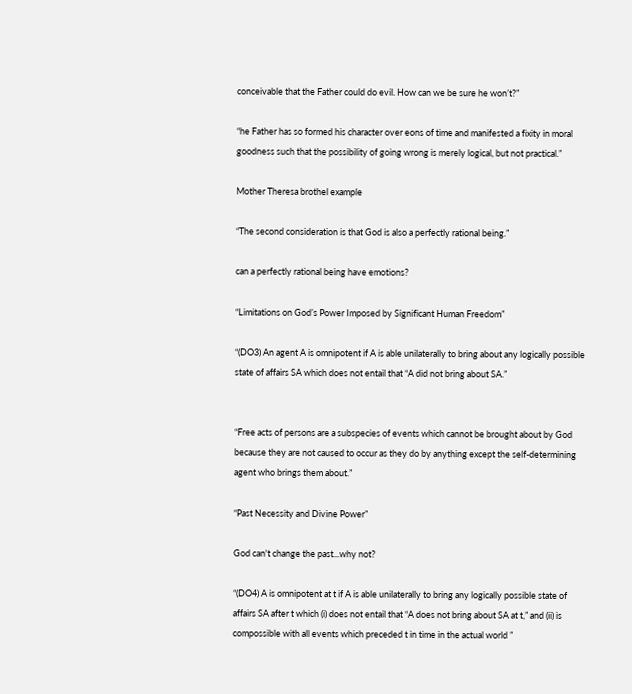conceivable that the Father could do evil. How can we be sure he won’t?”

“he Father has so formed his character over eons of time and manifested a fixity in moral goodness such that the possibility of going wrong is merely logical, but not practical.”

Mother Theresa brothel example

“The second consideration is that God is also a perfectly rational being.”

can a perfectly rational being have emotions?

“Limitations on God’s Power Imposed by Significant Human Freedom”

“(DO3) An agent A is omnipotent if A is able unilaterally to bring about any logically possible state of affairs SA which does not entail that “A did not bring about SA.”


“Free acts of persons are a subspecies of events which cannot be brought about by God because they are not caused to occur as they do by anything except the self-determining agent who brings them about.”

“Past Necessity and Divine Power”

God can't change the past...why not?

“(DO4) A is omnipotent at t if A is able unilaterally to bring any logically possible state of affairs SA after t which (i) does not entail that “A does not bring about SA at t,” and (ii) is compossible with all events which preceded t in time in the actual world ”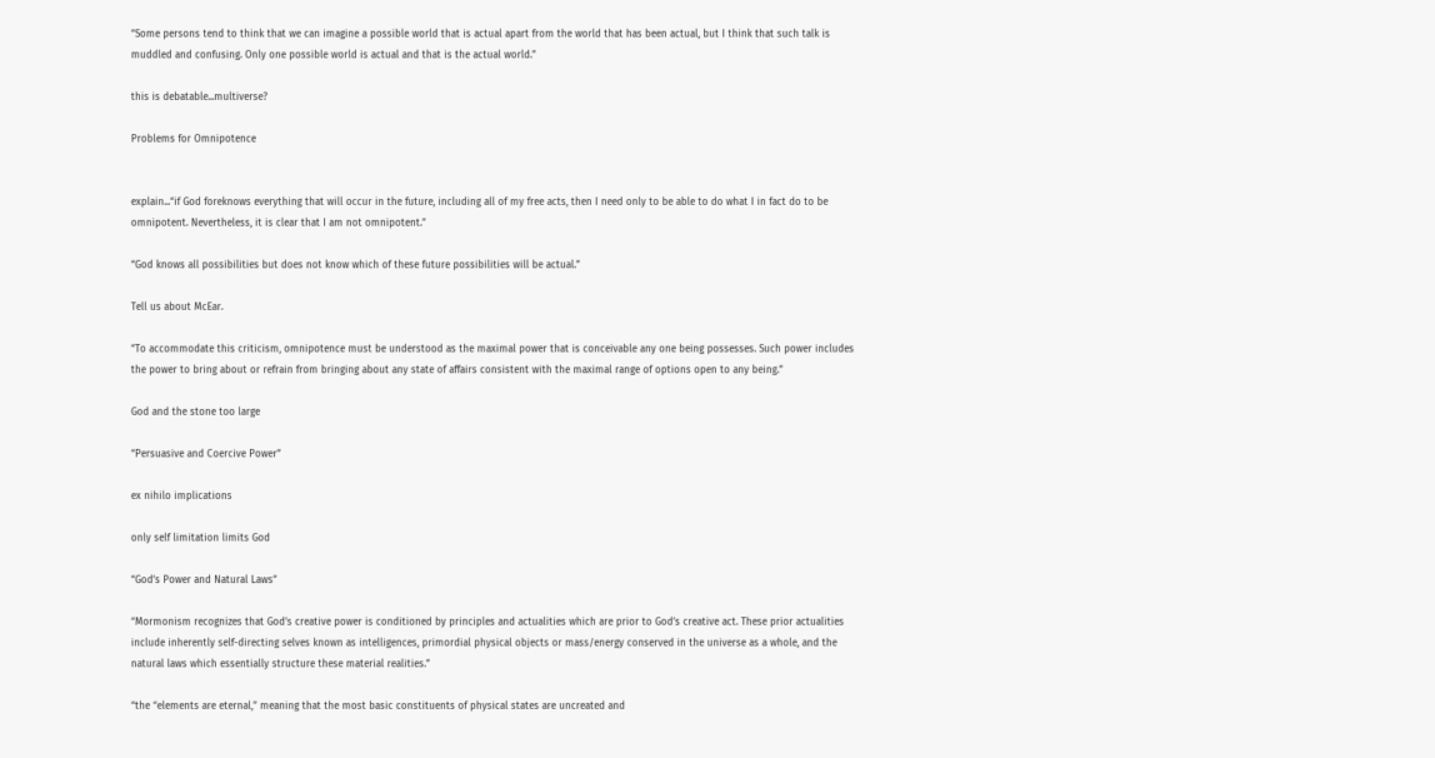“Some persons tend to think that we can imagine a possible world that is actual apart from the world that has been actual, but I think that such talk is muddled and confusing. Only one possible world is actual and that is the actual world.”

this is debatable...multiverse?

Problems for Omnipotence


explain...“if God foreknows everything that will occur in the future, including all of my free acts, then I need only to be able to do what I in fact do to be omnipotent. Nevertheless, it is clear that I am not omnipotent.”

“God knows all possibilities but does not know which of these future possibilities will be actual.”

Tell us about McEar.

“To accommodate this criticism, omnipotence must be understood as the maximal power that is conceivable any one being possesses. Such power includes the power to bring about or refrain from bringing about any state of affairs consistent with the maximal range of options open to any being.”

God and the stone too large

“Persuasive and Coercive Power”

ex nihilo implications

only self limitation limits God

“God’s Power and Natural Laws”

“Mormonism recognizes that God’s creative power is conditioned by principles and actualities which are prior to God’s creative act. These prior actualities include inherently self-directing selves known as intelligences, primordial physical objects or mass/energy conserved in the universe as a whole, and the natural laws which essentially structure these material realities.”

“the “elements are eternal,” meaning that the most basic constituents of physical states are uncreated and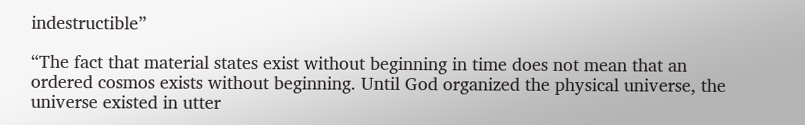indestructible”

“The fact that material states exist without beginning in time does not mean that an ordered cosmos exists without beginning. Until God organized the physical universe, the universe existed in utter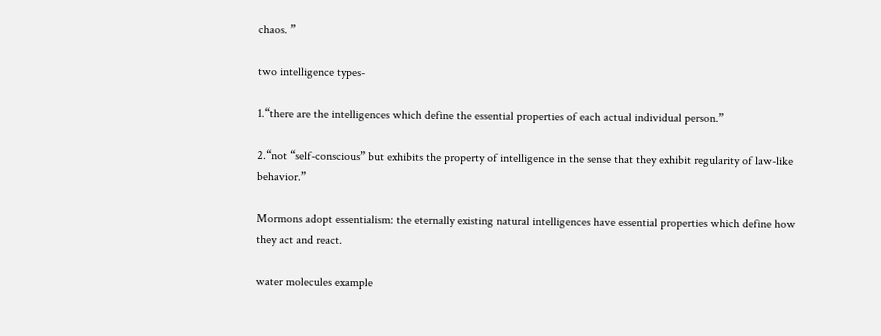chaos. ”

two intelligence types-

1.“there are the intelligences which define the essential properties of each actual individual person.”

2.“not “self-conscious” but exhibits the property of intelligence in the sense that they exhibit regularity of law-like behavior.”

Mormons adopt essentialism: the eternally existing natural intelligences have essential properties which define how they act and react.

water molecules example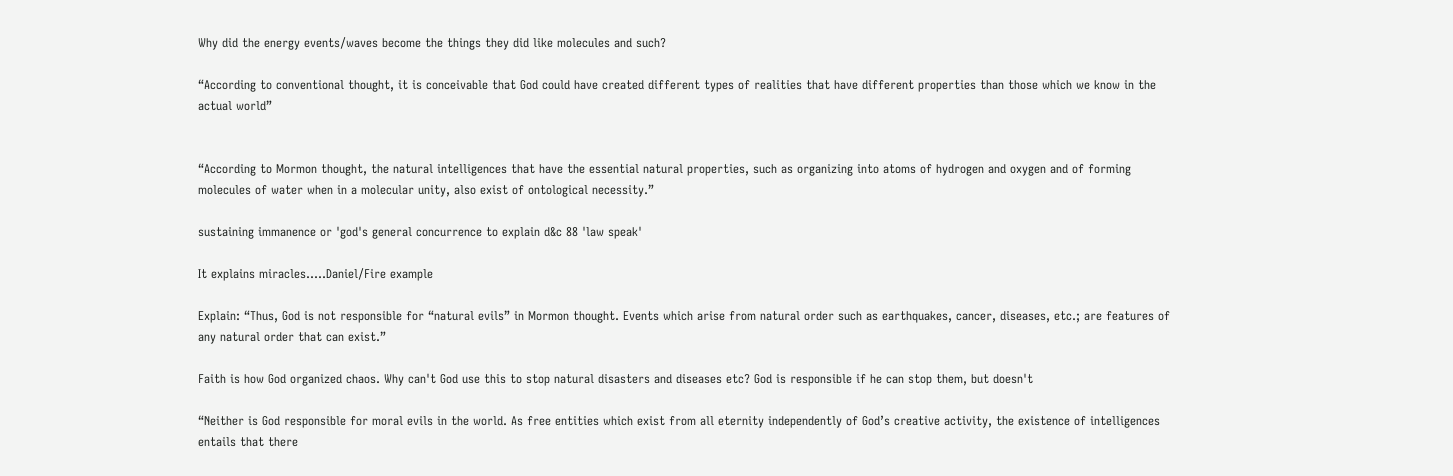Why did the energy events/waves become the things they did like molecules and such?

“According to conventional thought, it is conceivable that God could have created different types of realities that have different properties than those which we know in the actual world”


“According to Mormon thought, the natural intelligences that have the essential natural properties, such as organizing into atoms of hydrogen and oxygen and of forming molecules of water when in a molecular unity, also exist of ontological necessity.”

sustaining immanence or 'god's general concurrence to explain d&c 88 'law speak'

It explains miracles.....Daniel/Fire example

Explain: “Thus, God is not responsible for “natural evils” in Mormon thought. Events which arise from natural order such as earthquakes, cancer, diseases, etc.; are features of any natural order that can exist.”

Faith is how God organized chaos. Why can't God use this to stop natural disasters and diseases etc? God is responsible if he can stop them, but doesn't

“Neither is God responsible for moral evils in the world. As free entities which exist from all eternity independently of God’s creative activity, the existence of intelligences entails that there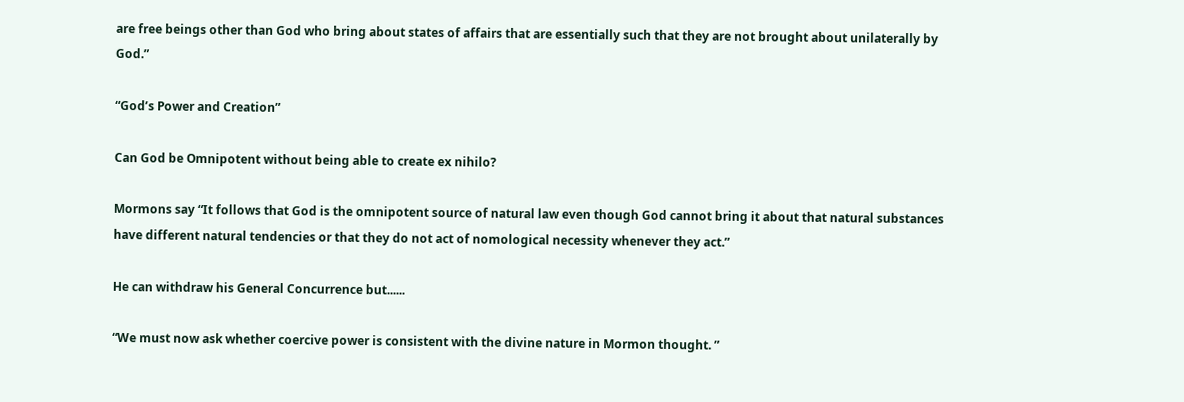are free beings other than God who bring about states of affairs that are essentially such that they are not brought about unilaterally by God.”

“God’s Power and Creation”

Can God be Omnipotent without being able to create ex nihilo?

Mormons say “It follows that God is the omnipotent source of natural law even though God cannot bring it about that natural substances have different natural tendencies or that they do not act of nomological necessity whenever they act.”

He can withdraw his General Concurrence but......

“We must now ask whether coercive power is consistent with the divine nature in Mormon thought. ”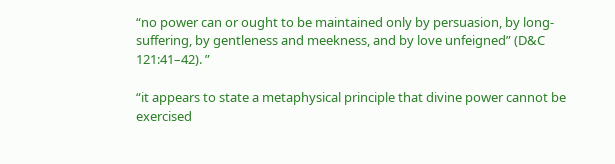“no power can or ought to be maintained only by persuasion, by long-suffering, by gentleness and meekness, and by love unfeigned” (D&C 121:41–42). ”

“it appears to state a metaphysical principle that divine power cannot be exercised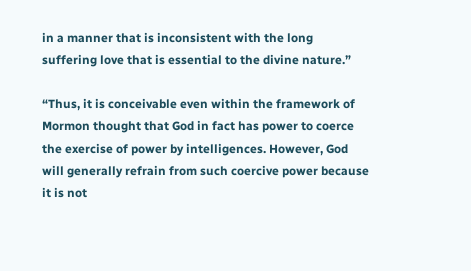in a manner that is inconsistent with the long suffering love that is essential to the divine nature.”

“Thus, it is conceivable even within the framework of Mormon thought that God in fact has power to coerce the exercise of power by intelligences. However, God will generally refrain from such coercive power because it is not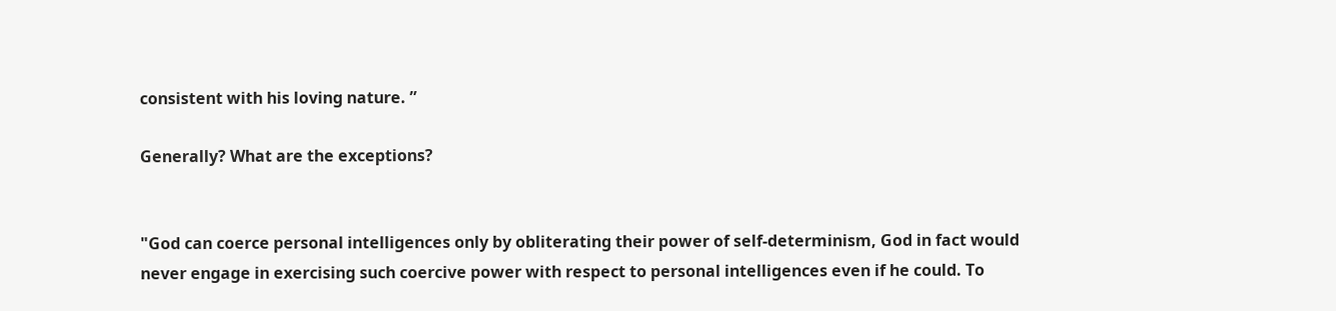consistent with his loving nature. ”

Generally? What are the exceptions?


"God can coerce personal intelligences only by obliterating their power of self-determinism, God in fact would never engage in exercising such coercive power with respect to personal intelligences even if he could. To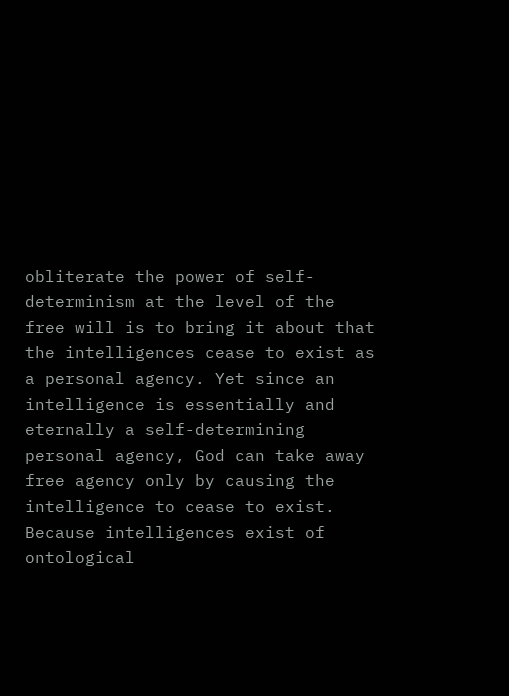obliterate the power of self-determinism at the level of the free will is to bring it about that the intelligences cease to exist as a personal agency. Yet since an intelligence is essentially and eternally a self-determining personal agency, God can take away free agency only by causing the intelligence to cease to exist. Because intelligences exist of ontological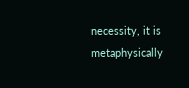necessity, it is metaphysically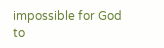impossible for God to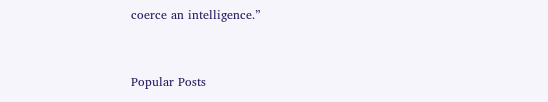coerce an intelligence.”


Popular Posts